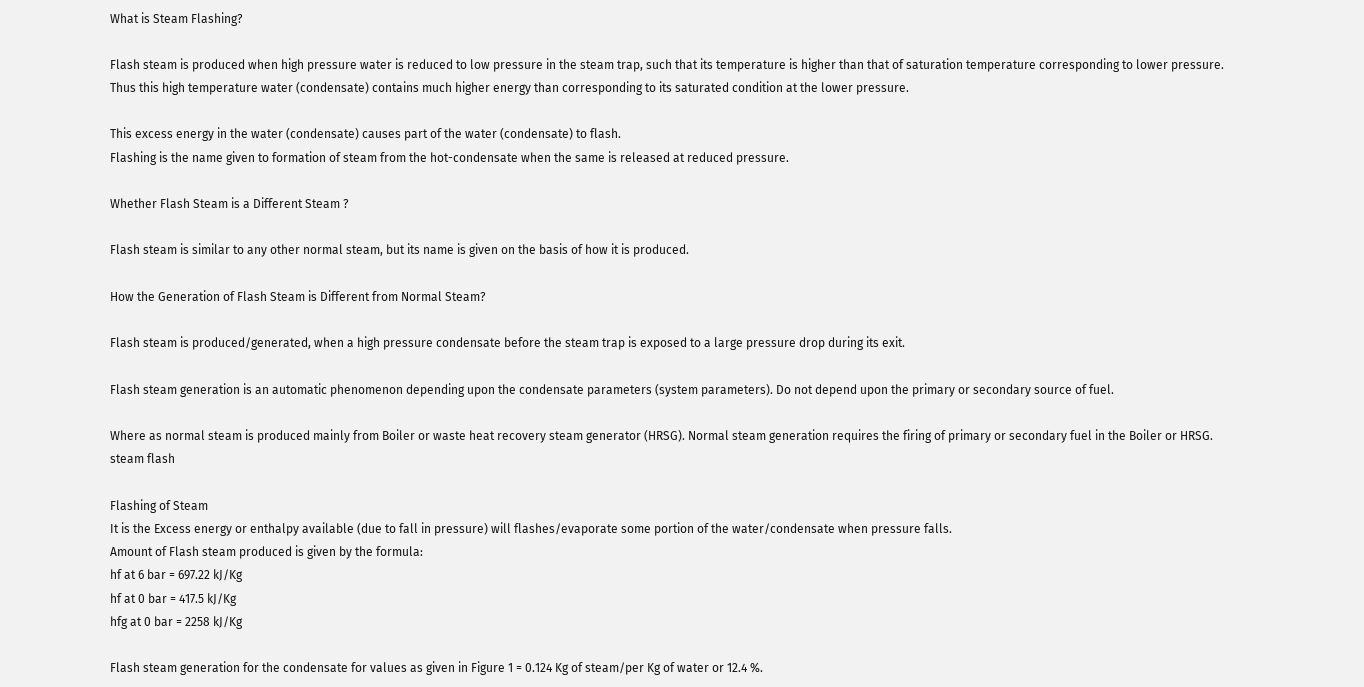What is Steam Flashing?

Flash steam is produced when high pressure water is reduced to low pressure in the steam trap, such that its temperature is higher than that of saturation temperature corresponding to lower pressure. Thus this high temperature water (condensate) contains much higher energy than corresponding to its saturated condition at the lower pressure.

This excess energy in the water (condensate) causes part of the water (condensate) to flash.
Flashing is the name given to formation of steam from the hot-condensate when the same is released at reduced pressure.

Whether Flash Steam is a Different Steam ?

Flash steam is similar to any other normal steam, but its name is given on the basis of how it is produced.

How the Generation of Flash Steam is Different from Normal Steam?

Flash steam is produced/generated, when a high pressure condensate before the steam trap is exposed to a large pressure drop during its exit.

Flash steam generation is an automatic phenomenon depending upon the condensate parameters (system parameters). Do not depend upon the primary or secondary source of fuel.

Where as normal steam is produced mainly from Boiler or waste heat recovery steam generator (HRSG). Normal steam generation requires the firing of primary or secondary fuel in the Boiler or HRSG.
steam flash

Flashing of Steam
It is the Excess energy or enthalpy available (due to fall in pressure) will flashes/evaporate some portion of the water/condensate when pressure falls.
Amount of Flash steam produced is given by the formula:
hf at 6 bar = 697.22 kJ/Kg
hf at 0 bar = 417.5 kJ/Kg
hfg at 0 bar = 2258 kJ/Kg

Flash steam generation for the condensate for values as given in Figure 1 = 0.124 Kg of steam/per Kg of water or 12.4 %.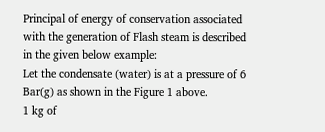Principal of energy of conservation associated with the generation of Flash steam is described in the given below example:
Let the condensate (water) is at a pressure of 6 Bar(g) as shown in the Figure 1 above.
1 kg of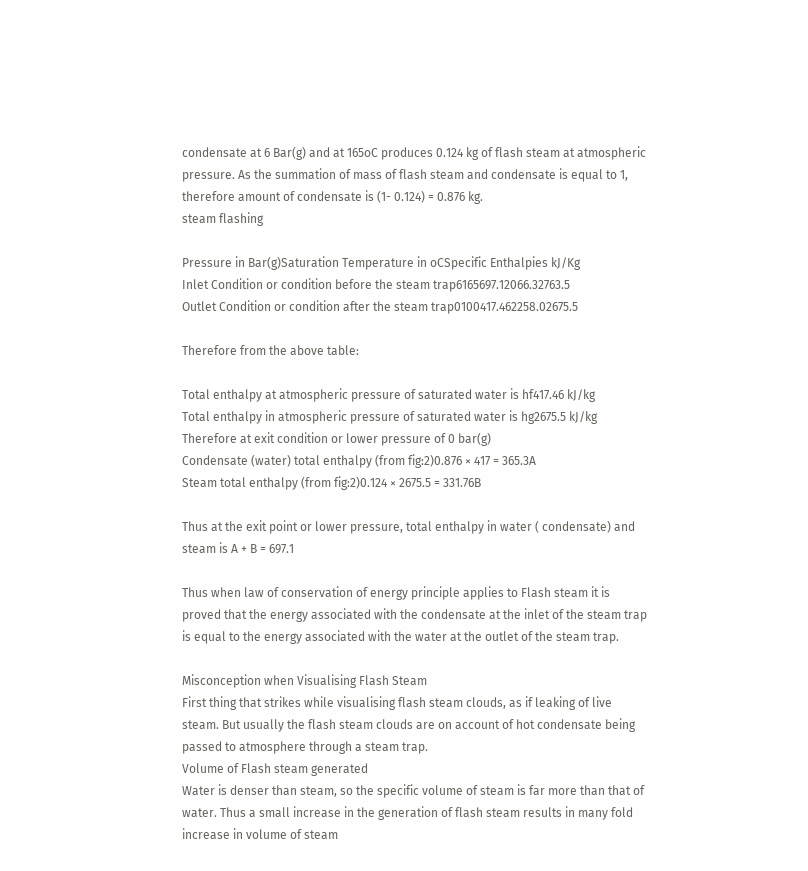condensate at 6 Bar(g) and at 165oC produces 0.124 kg of flash steam at atmospheric pressure. As the summation of mass of flash steam and condensate is equal to 1, therefore amount of condensate is (1- 0.124) = 0.876 kg.
steam flashing

Pressure in Bar(g)Saturation Temperature in oCSpecific Enthalpies kJ/Kg
Inlet Condition or condition before the steam trap6165697.12066.32763.5
Outlet Condition or condition after the steam trap0100417.462258.02675.5

Therefore from the above table:

Total enthalpy at atmospheric pressure of saturated water is hf417.46 kJ/kg
Total enthalpy in atmospheric pressure of saturated water is hg2675.5 kJ/kg
Therefore at exit condition or lower pressure of 0 bar(g)
Condensate (water) total enthalpy (from fig:2)0.876 × 417 = 365.3A
Steam total enthalpy (from fig:2)0.124 × 2675.5 = 331.76B

Thus at the exit point or lower pressure, total enthalpy in water ( condensate) and steam is A + B = 697.1

Thus when law of conservation of energy principle applies to Flash steam it is proved that the energy associated with the condensate at the inlet of the steam trap is equal to the energy associated with the water at the outlet of the steam trap.

Misconception when Visualising Flash Steam
First thing that strikes while visualising flash steam clouds, as if leaking of live steam. But usually the flash steam clouds are on account of hot condensate being passed to atmosphere through a steam trap.
Volume of Flash steam generated
Water is denser than steam, so the specific volume of steam is far more than that of water. Thus a small increase in the generation of flash steam results in many fold increase in volume of steam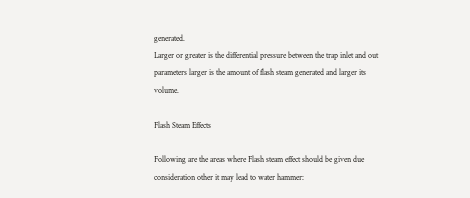generated.
Larger or greater is the differential pressure between the trap inlet and out parameters larger is the amount of flash steam generated and larger its volume.

Flash Steam Effects

Following are the areas where Flash steam effect should be given due consideration other it may lead to water hammer: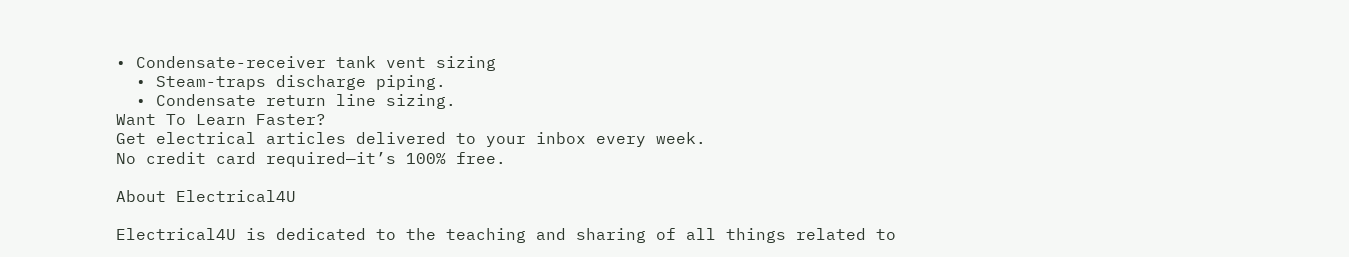• Condensate-receiver tank vent sizing
  • Steam-traps discharge piping.
  • Condensate return line sizing.
Want To Learn Faster?
Get electrical articles delivered to your inbox every week.
No credit card required—it’s 100% free.

About Electrical4U

Electrical4U is dedicated to the teaching and sharing of all things related to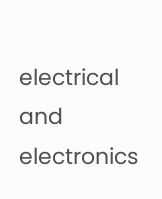electrical and electronics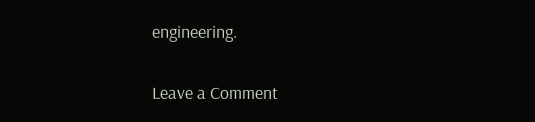engineering.

Leave a Comment